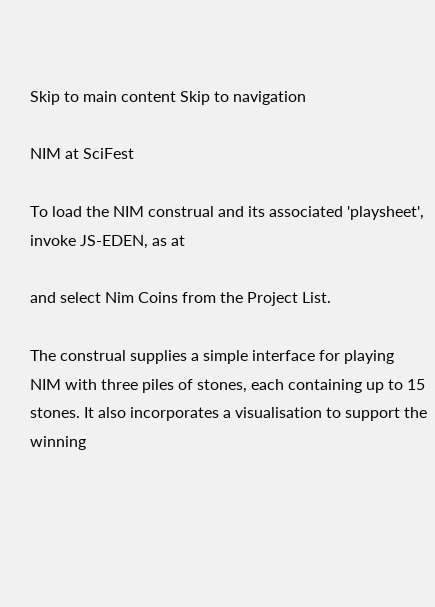Skip to main content Skip to navigation

NIM at SciFest

To load the NIM construal and its associated 'playsheet', invoke JS-EDEN, as at

and select Nim Coins from the Project List.

The construal supplies a simple interface for playing NIM with three piles of stones, each containing up to 15 stones. It also incorporates a visualisation to support the winning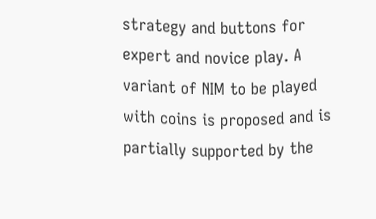strategy and buttons for expert and novice play. A variant of NIM to be played with coins is proposed and is partially supported by the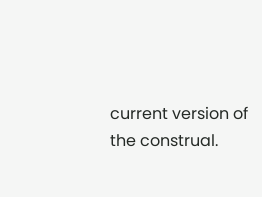current version of the construal.